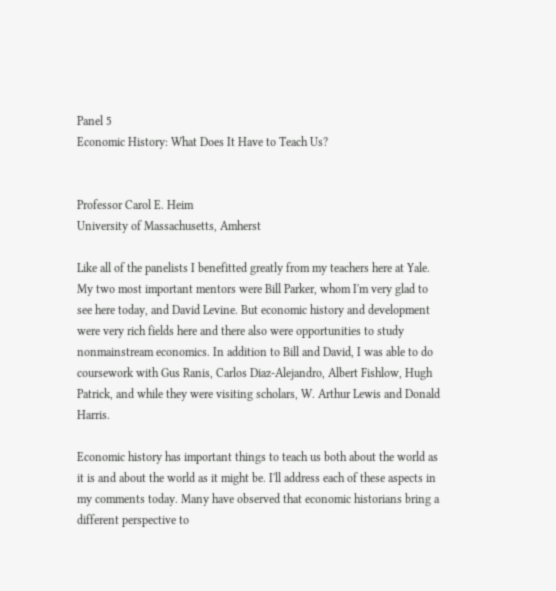Panel 5
Economic History: What Does It Have to Teach Us?


Professor Carol E. Heim
University of Massachusetts, Amherst

Like all of the panelists I benefitted greatly from my teachers here at Yale. My two most important mentors were Bill Parker, whom I'm very glad to see here today, and David Levine. But economic history and development were very rich fields here and there also were opportunities to study nonmainstream economics. In addition to Bill and David, I was able to do coursework with Gus Ranis, Carlos Diaz-Alejandro, Albert Fishlow, Hugh Patrick, and while they were visiting scholars, W. Arthur Lewis and Donald Harris.

Economic history has important things to teach us both about the world as it is and about the world as it might be. I'll address each of these aspects in my comments today. Many have observed that economic historians bring a different perspective to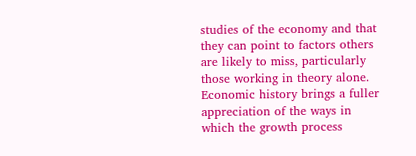studies of the economy and that they can point to factors others are likely to miss, particularly those working in theory alone. Economic history brings a fuller appreciation of the ways in which the growth process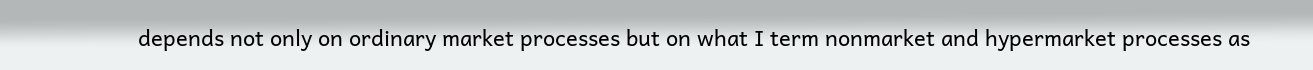depends not only on ordinary market processes but on what I term nonmarket and hypermarket processes as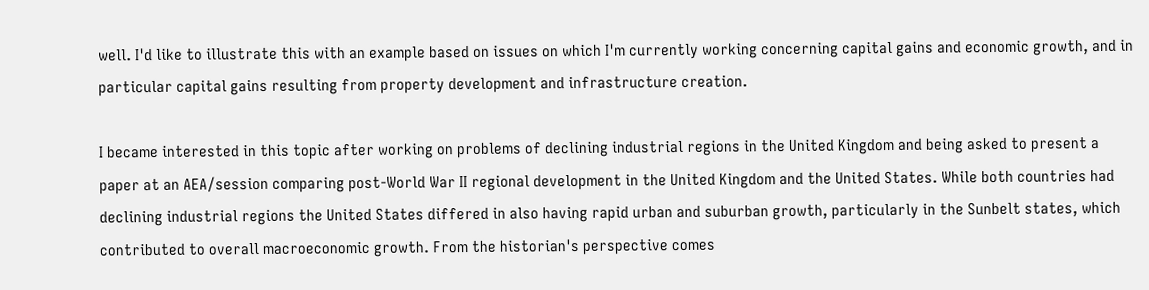well. I'd like to illustrate this with an example based on issues on which I'm currently working concerning capital gains and economic growth, and in particular capital gains resulting from property development and infrastructure creation.

I became interested in this topic after working on problems of declining industrial regions in the United Kingdom and being asked to present a paper at an AEA/session comparing post-World War II regional development in the United Kingdom and the United States. While both countries had declining industrial regions the United States differed in also having rapid urban and suburban growth, particularly in the Sunbelt states, which contributed to overall macroeconomic growth. From the historian's perspective comes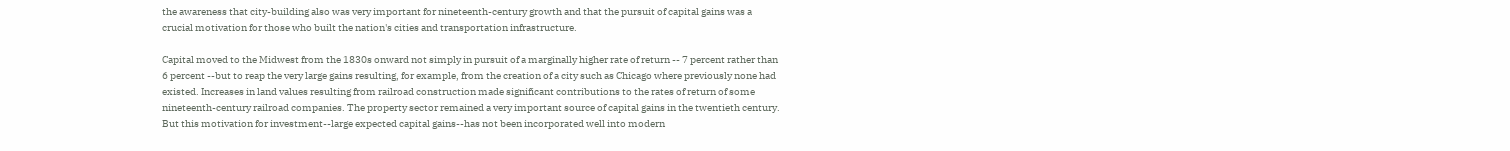the awareness that city-building also was very important for nineteenth-century growth and that the pursuit of capital gains was a crucial motivation for those who built the nation's cities and transportation infrastructure.

Capital moved to the Midwest from the 1830s onward not simply in pursuit of a marginally higher rate of return -- 7 percent rather than 6 percent --but to reap the very large gains resulting, for example, from the creation of a city such as Chicago where previously none had existed. Increases in land values resulting from railroad construction made significant contributions to the rates of return of some nineteenth-century railroad companies. The property sector remained a very important source of capital gains in the twentieth century. But this motivation for investment--large expected capital gains--has not been incorporated well into modern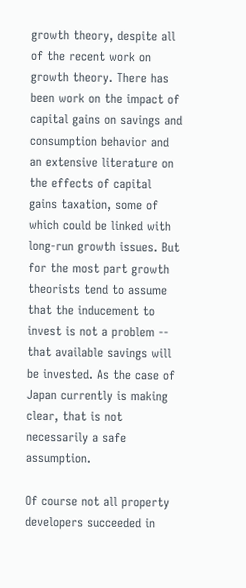growth theory, despite all of the recent work on growth theory. There has been work on the impact of capital gains on savings and consumption behavior and an extensive literature on the effects of capital gains taxation, some of which could be linked with long-run growth issues. But for the most part growth theorists tend to assume that the inducement to invest is not a problem -- that available savings will be invested. As the case of Japan currently is making clear, that is not necessarily a safe assumption.

Of course not all property developers succeeded in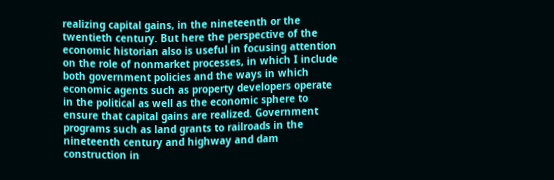realizing capital gains, in the nineteenth or the twentieth century. But here the perspective of the economic historian also is useful in focusing attention on the role of nonmarket processes, in which I include both government policies and the ways in which economic agents such as property developers operate in the political as well as the economic sphere to ensure that capital gains are realized. Government programs such as land grants to railroads in the nineteenth century and highway and dam construction in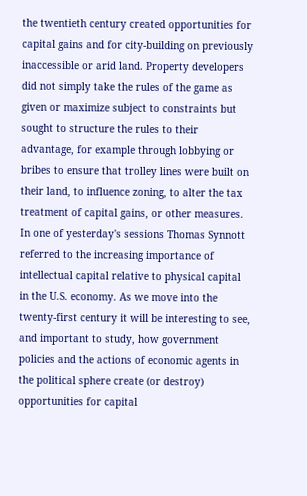the twentieth century created opportunities for capital gains and for city-building on previously inaccessible or arid land. Property developers did not simply take the rules of the game as given or maximize subject to constraints but sought to structure the rules to their advantage, for example through lobbying or bribes to ensure that trolley lines were built on their land, to influence zoning, to alter the tax treatment of capital gains, or other measures. In one of yesterday's sessions Thomas Synnott referred to the increasing importance of intellectual capital relative to physical capital in the U.S. economy. As we move into the twenty-first century it will be interesting to see, and important to study, how government policies and the actions of economic agents in the political sphere create (or destroy) opportunities for capital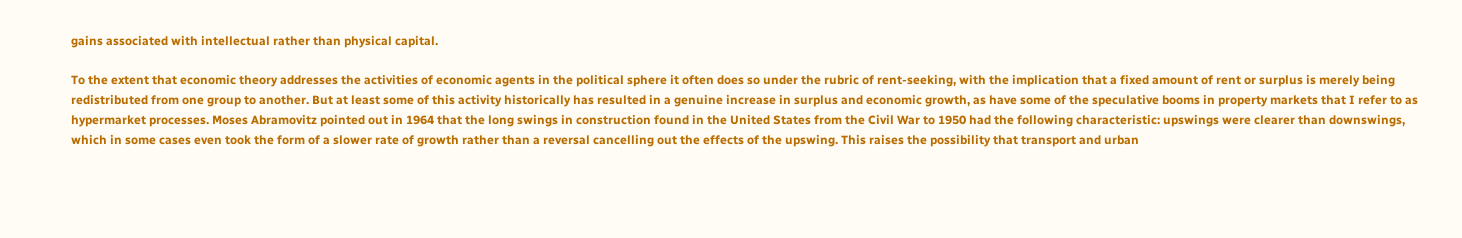gains associated with intellectual rather than physical capital.

To the extent that economic theory addresses the activities of economic agents in the political sphere it often does so under the rubric of rent-seeking, with the implication that a fixed amount of rent or surplus is merely being redistributed from one group to another. But at least some of this activity historically has resulted in a genuine increase in surplus and economic growth, as have some of the speculative booms in property markets that I refer to as hypermarket processes. Moses Abramovitz pointed out in 1964 that the long swings in construction found in the United States from the Civil War to 1950 had the following characteristic: upswings were clearer than downswings, which in some cases even took the form of a slower rate of growth rather than a reversal cancelling out the effects of the upswing. This raises the possibility that transport and urban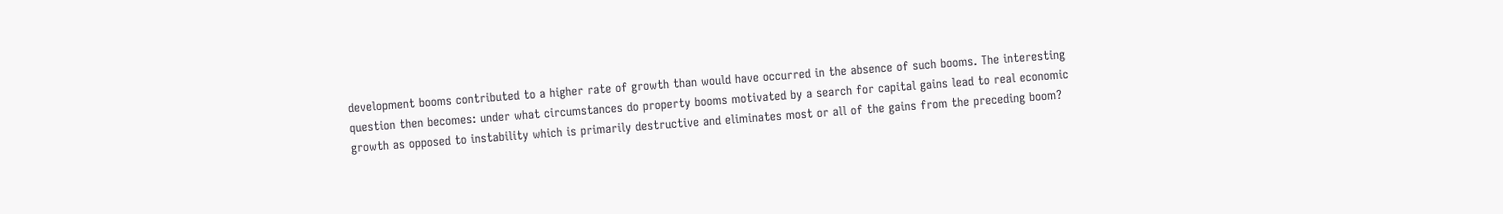development booms contributed to a higher rate of growth than would have occurred in the absence of such booms. The interesting question then becomes: under what circumstances do property booms motivated by a search for capital gains lead to real economic growth as opposed to instability which is primarily destructive and eliminates most or all of the gains from the preceding boom?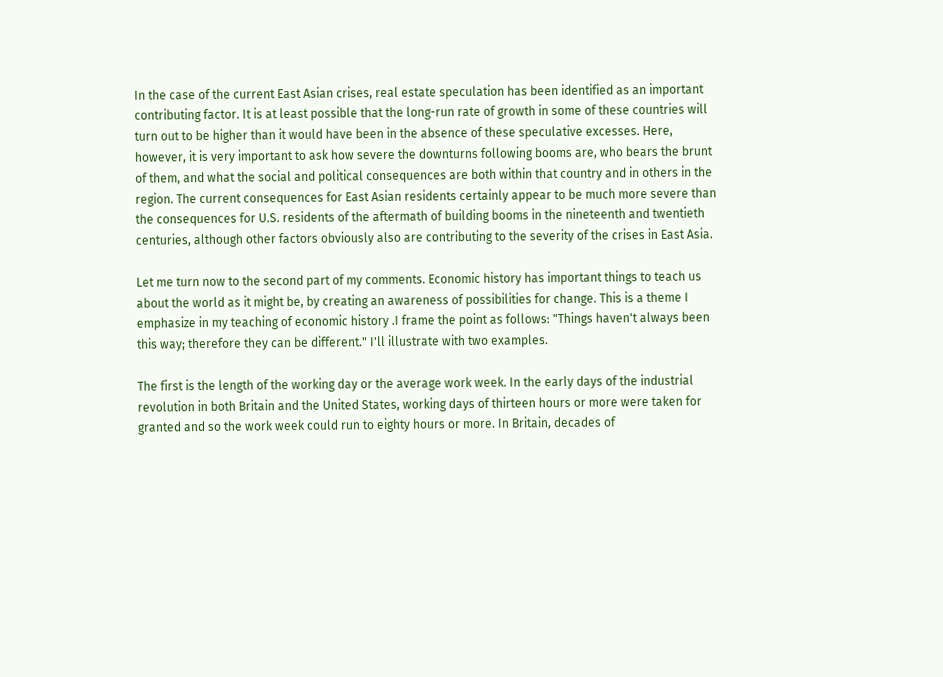In the case of the current East Asian crises, real estate speculation has been identified as an important contributing factor. It is at least possible that the long-run rate of growth in some of these countries will turn out to be higher than it would have been in the absence of these speculative excesses. Here, however, it is very important to ask how severe the downturns following booms are, who bears the brunt of them, and what the social and political consequences are both within that country and in others in the region. The current consequences for East Asian residents certainly appear to be much more severe than the consequences for U.S. residents of the aftermath of building booms in the nineteenth and twentieth centuries, although other factors obviously also are contributing to the severity of the crises in East Asia.

Let me turn now to the second part of my comments. Economic history has important things to teach us about the world as it might be, by creating an awareness of possibilities for change. This is a theme I emphasize in my teaching of economic history .I frame the point as follows: "Things haven't always been this way; therefore they can be different." I'll illustrate with two examples.

The first is the length of the working day or the average work week. In the early days of the industrial revolution in both Britain and the United States, working days of thirteen hours or more were taken for granted and so the work week could run to eighty hours or more. In Britain, decades of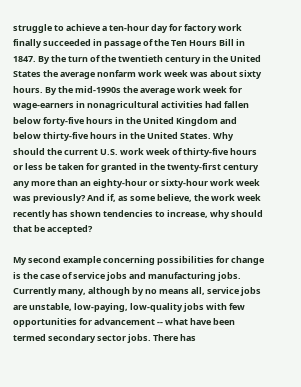struggle to achieve a ten-hour day for factory work finally succeeded in passage of the Ten Hours Bill in 1847. By the turn of the twentieth century in the United States the average nonfarm work week was about sixty hours. By the mid-1990s the average work week for wage-earners in nonagricultural activities had fallen below forty-five hours in the United Kingdom and below thirty-five hours in the United States. Why should the current U.S. work week of thirty-five hours or less be taken for granted in the twenty-first century any more than an eighty-hour or sixty-hour work week was previously? And if, as some believe, the work week recently has shown tendencies to increase, why should that be accepted?

My second example concerning possibilities for change is the case of service jobs and manufacturing jobs. Currently many, although by no means all, service jobs are unstable, low-paying, low-quality jobs with few opportunities for advancement -- what have been termed secondary sector jobs. There has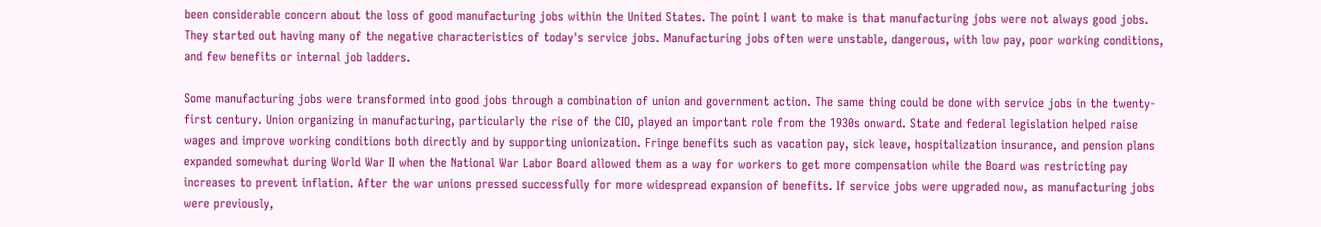been considerable concern about the loss of good manufacturing jobs within the United States. The point I want to make is that manufacturing jobs were not always good jobs. They started out having many of the negative characteristics of today's service jobs. Manufacturing jobs often were unstable, dangerous, with low pay, poor working conditions, and few benefits or internal job ladders.

Some manufacturing jobs were transformed into good jobs through a combination of union and government action. The same thing could be done with service jobs in the twenty-first century. Union organizing in manufacturing, particularly the rise of the CIO, played an important role from the 1930s onward. State and federal legislation helped raise wages and improve working conditions both directly and by supporting unionization. Fringe benefits such as vacation pay, sick leave, hospitalization insurance, and pension plans expanded somewhat during World War II when the National War Labor Board allowed them as a way for workers to get more compensation while the Board was restricting pay increases to prevent inflation. After the war unions pressed successfully for more widespread expansion of benefits. If service jobs were upgraded now, as manufacturing jobs were previously,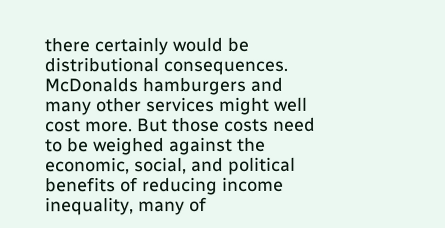there certainly would be distributional consequences. McDonalds hamburgers and many other services might well cost more. But those costs need to be weighed against the economic, social, and political benefits of reducing income inequality, many of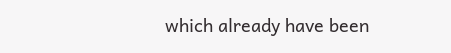which already have been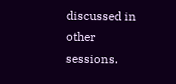discussed in other sessions.